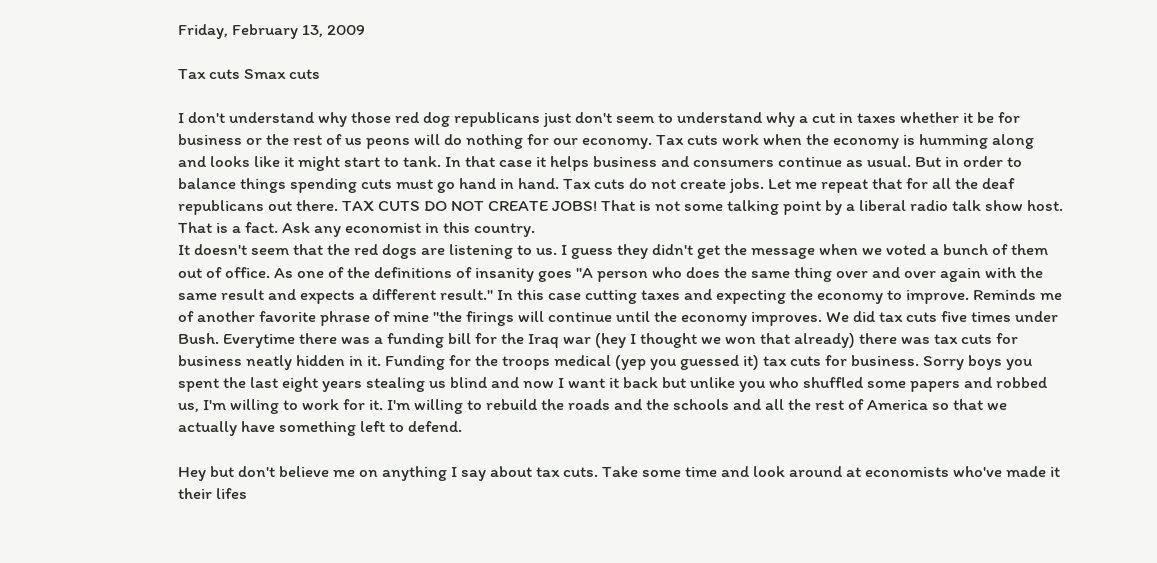Friday, February 13, 2009

Tax cuts Smax cuts

I don't understand why those red dog republicans just don't seem to understand why a cut in taxes whether it be for business or the rest of us peons will do nothing for our economy. Tax cuts work when the economy is humming along and looks like it might start to tank. In that case it helps business and consumers continue as usual. But in order to balance things spending cuts must go hand in hand. Tax cuts do not create jobs. Let me repeat that for all the deaf republicans out there. TAX CUTS DO NOT CREATE JOBS! That is not some talking point by a liberal radio talk show host. That is a fact. Ask any economist in this country.
It doesn't seem that the red dogs are listening to us. I guess they didn't get the message when we voted a bunch of them out of office. As one of the definitions of insanity goes "A person who does the same thing over and over again with the same result and expects a different result." In this case cutting taxes and expecting the economy to improve. Reminds me of another favorite phrase of mine "the firings will continue until the economy improves. We did tax cuts five times under Bush. Everytime there was a funding bill for the Iraq war (hey I thought we won that already) there was tax cuts for business neatly hidden in it. Funding for the troops medical (yep you guessed it) tax cuts for business. Sorry boys you spent the last eight years stealing us blind and now I want it back but unlike you who shuffled some papers and robbed us, I'm willing to work for it. I'm willing to rebuild the roads and the schools and all the rest of America so that we actually have something left to defend.

Hey but don't believe me on anything I say about tax cuts. Take some time and look around at economists who've made it their lifes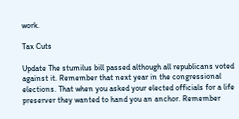work.

Tax Cuts

Update The stumilus bill passed although all republicans voted against it. Remember that next year in the congressional elections. That when you asked your elected officials for a life preserver they wanted to hand you an anchor. Remember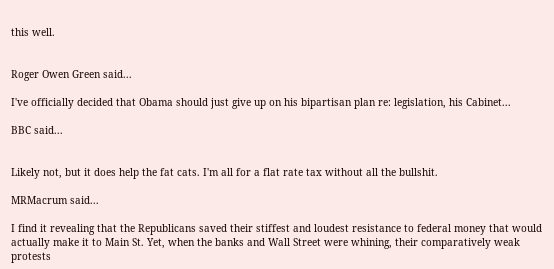this well.


Roger Owen Green said...

I've officially decided that Obama should just give up on his bipartisan plan re: legislation, his Cabinet...

BBC said...


Likely not, but it does help the fat cats. I'm all for a flat rate tax without all the bullshit.

MRMacrum said...

I find it revealing that the Republicans saved their stiffest and loudest resistance to federal money that would actually make it to Main St. Yet, when the banks and Wall Street were whining, their comparatively weak protests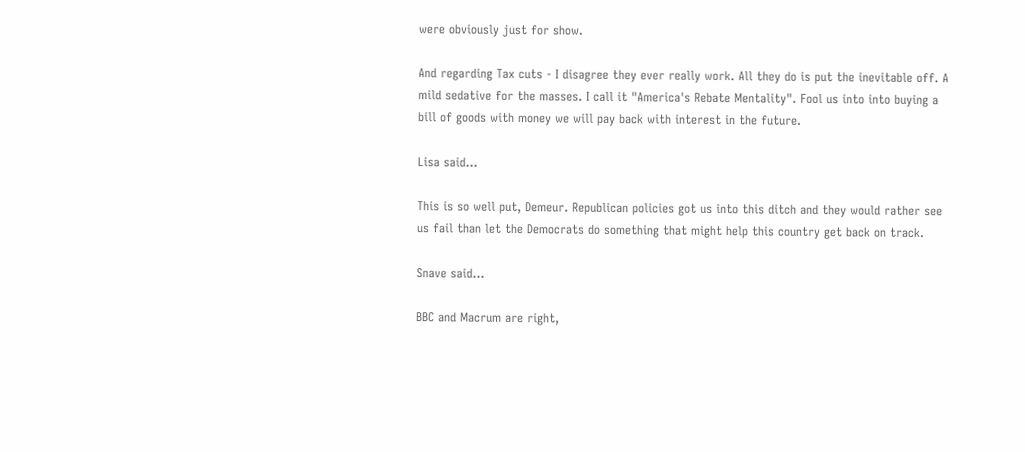were obviously just for show.

And regarding Tax cuts - I disagree they ever really work. All they do is put the inevitable off. A mild sedative for the masses. I call it "America's Rebate Mentality". Fool us into into buying a bill of goods with money we will pay back with interest in the future.

Lisa said...

This is so well put, Demeur. Republican policies got us into this ditch and they would rather see us fail than let the Democrats do something that might help this country get back on track.

Snave said...

BBC and Macrum are right,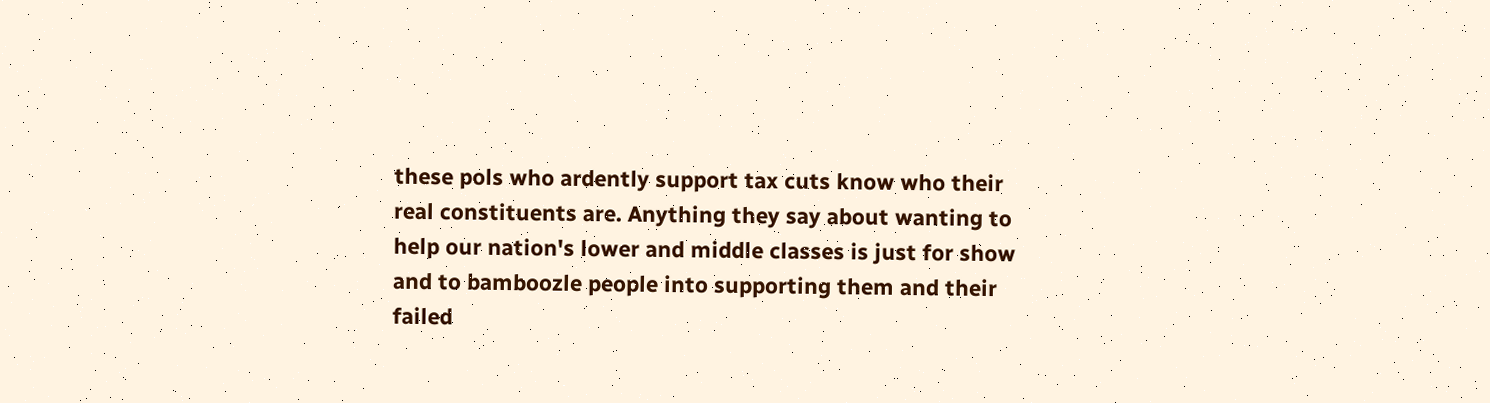these pols who ardently support tax cuts know who their real constituents are. Anything they say about wanting to help our nation's lower and middle classes is just for show and to bamboozle people into supporting them and their failed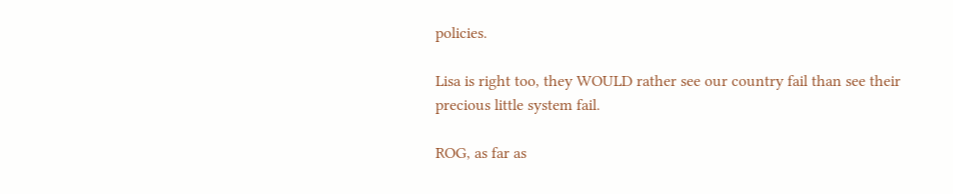policies.

Lisa is right too, they WOULD rather see our country fail than see their precious little system fail.

ROG, as far as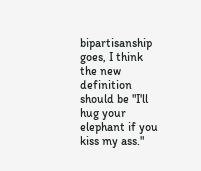bipartisanship goes, I think the new definition should be "I'll hug your elephant if you kiss my ass."